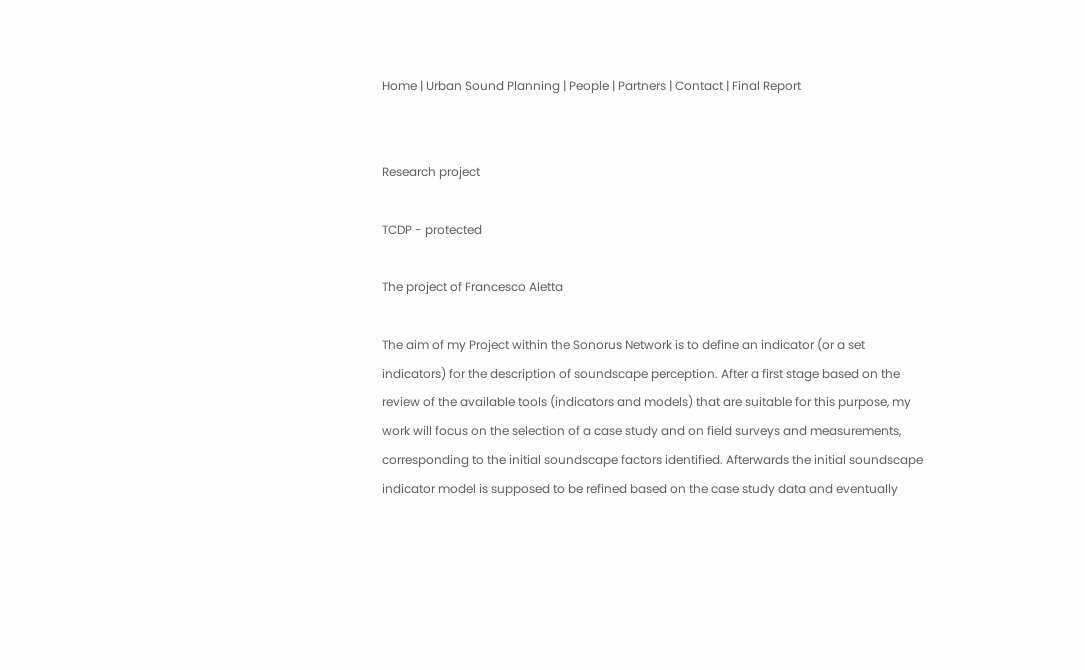Home | Urban Sound Planning | People | Partners | Contact | Final Report


Research project

TCDP - protected

The project of Francesco Aletta

The aim of my Project within the Sonorus Network is to define an indicator (or a set indicators) for the description of soundscape perception. After a first stage based on the review of the available tools (indicators and models) that are suitable for this purpose, my work will focus on the selection of a case study and on field surveys and measurements, corresponding to the initial soundscape factors identified. Afterwards the initial soundscape indicator model is supposed to be refined based on the case study data and eventually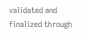validated and finalized through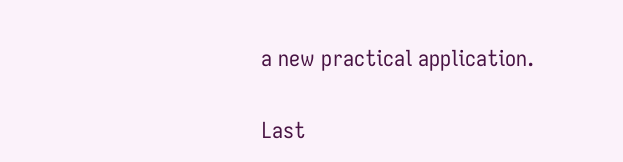a new practical application.


Last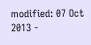modified: 07 Oct 2013 -